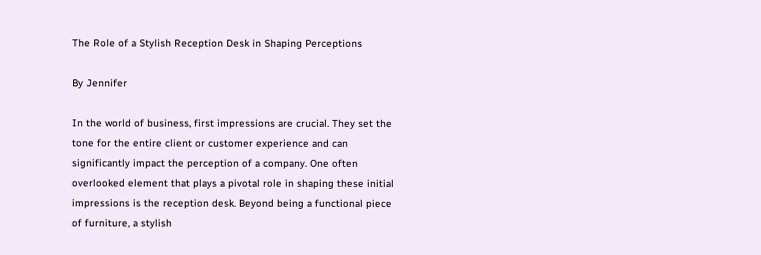The Role of a Stylish Reception Desk in Shaping Perceptions

By Jennifer

In the world of business, first impressions are crucial. They set the tone for the entire client or customer experience and can significantly impact the perception of a company. One often overlooked element that plays a pivotal role in shaping these initial impressions is the reception desk. Beyond being a functional piece of furniture, a stylish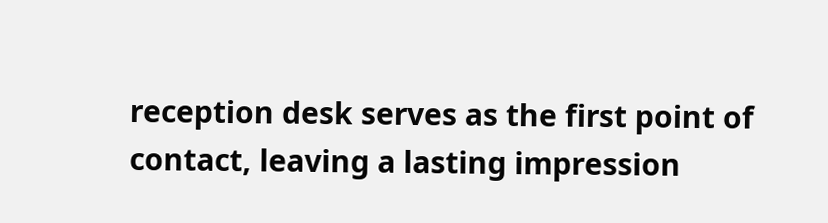reception desk serves as the first point of contact, leaving a lasting impression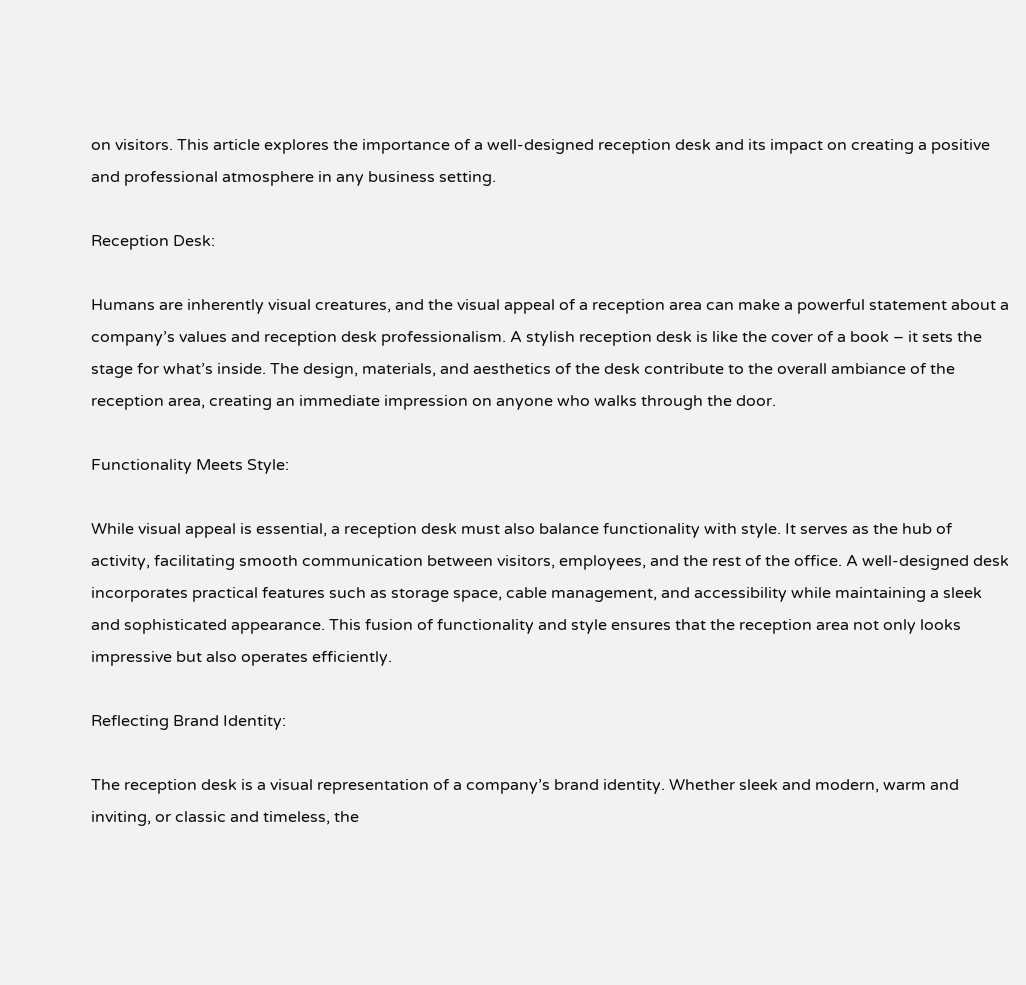on visitors. This article explores the importance of a well-designed reception desk and its impact on creating a positive and professional atmosphere in any business setting.

Reception Desk:

Humans are inherently visual creatures, and the visual appeal of a reception area can make a powerful statement about a company’s values and reception desk professionalism. A stylish reception desk is like the cover of a book – it sets the stage for what’s inside. The design, materials, and aesthetics of the desk contribute to the overall ambiance of the reception area, creating an immediate impression on anyone who walks through the door.

Functionality Meets Style:

While visual appeal is essential, a reception desk must also balance functionality with style. It serves as the hub of activity, facilitating smooth communication between visitors, employees, and the rest of the office. A well-designed desk incorporates practical features such as storage space, cable management, and accessibility while maintaining a sleek and sophisticated appearance. This fusion of functionality and style ensures that the reception area not only looks impressive but also operates efficiently.

Reflecting Brand Identity:

The reception desk is a visual representation of a company’s brand identity. Whether sleek and modern, warm and inviting, or classic and timeless, the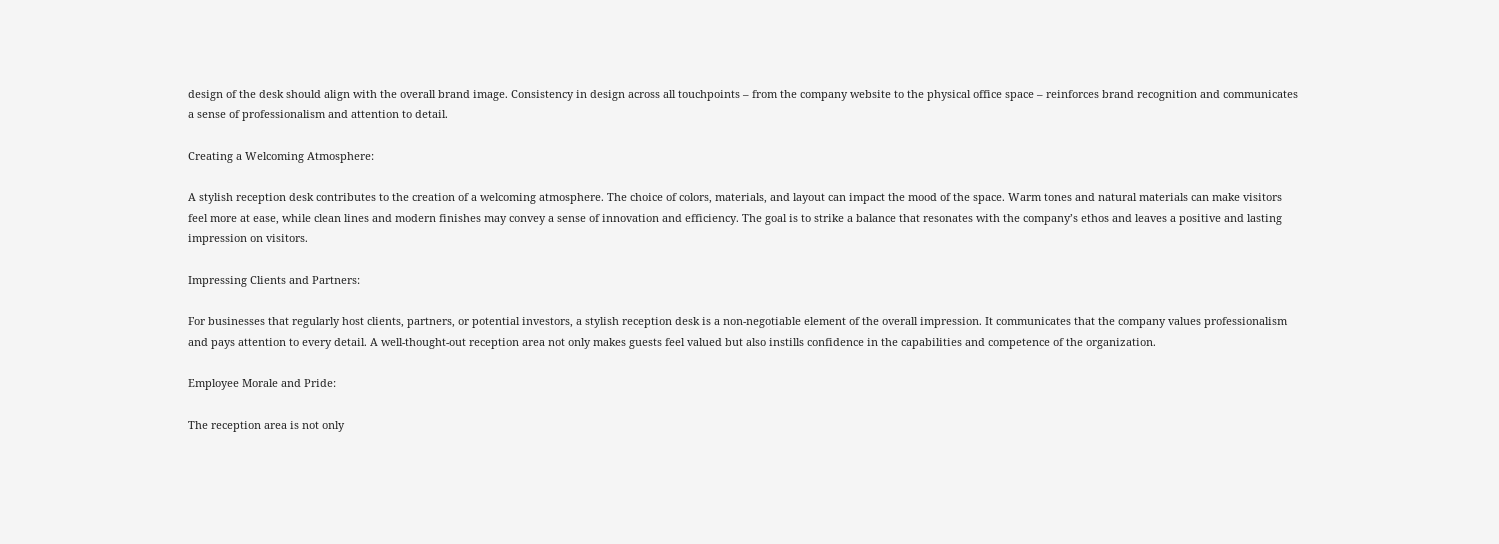design of the desk should align with the overall brand image. Consistency in design across all touchpoints – from the company website to the physical office space – reinforces brand recognition and communicates a sense of professionalism and attention to detail.

Creating a Welcoming Atmosphere:

A stylish reception desk contributes to the creation of a welcoming atmosphere. The choice of colors, materials, and layout can impact the mood of the space. Warm tones and natural materials can make visitors feel more at ease, while clean lines and modern finishes may convey a sense of innovation and efficiency. The goal is to strike a balance that resonates with the company’s ethos and leaves a positive and lasting impression on visitors.

Impressing Clients and Partners:

For businesses that regularly host clients, partners, or potential investors, a stylish reception desk is a non-negotiable element of the overall impression. It communicates that the company values professionalism and pays attention to every detail. A well-thought-out reception area not only makes guests feel valued but also instills confidence in the capabilities and competence of the organization.

Employee Morale and Pride:

The reception area is not only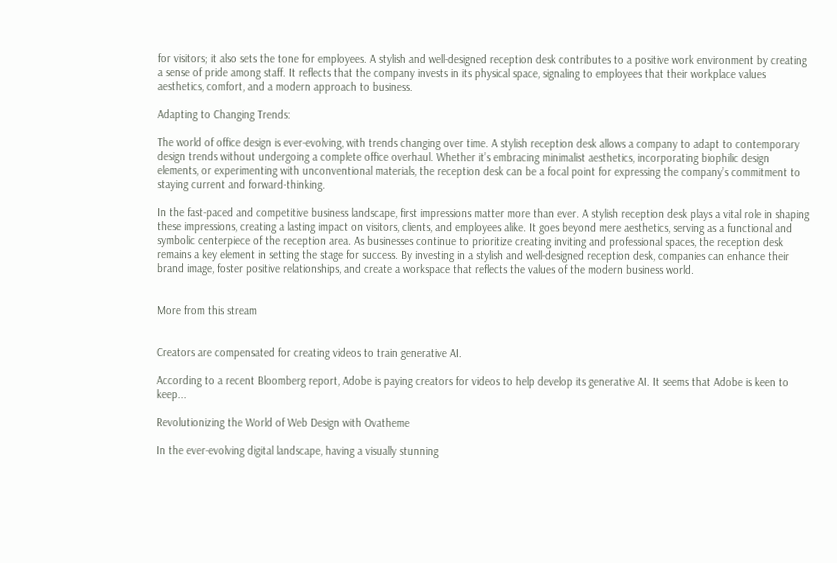for visitors; it also sets the tone for employees. A stylish and well-designed reception desk contributes to a positive work environment by creating a sense of pride among staff. It reflects that the company invests in its physical space, signaling to employees that their workplace values aesthetics, comfort, and a modern approach to business.

Adapting to Changing Trends:

The world of office design is ever-evolving, with trends changing over time. A stylish reception desk allows a company to adapt to contemporary design trends without undergoing a complete office overhaul. Whether it’s embracing minimalist aesthetics, incorporating biophilic design elements, or experimenting with unconventional materials, the reception desk can be a focal point for expressing the company’s commitment to staying current and forward-thinking.

In the fast-paced and competitive business landscape, first impressions matter more than ever. A stylish reception desk plays a vital role in shaping these impressions, creating a lasting impact on visitors, clients, and employees alike. It goes beyond mere aesthetics, serving as a functional and symbolic centerpiece of the reception area. As businesses continue to prioritize creating inviting and professional spaces, the reception desk remains a key element in setting the stage for success. By investing in a stylish and well-designed reception desk, companies can enhance their brand image, foster positive relationships, and create a workspace that reflects the values of the modern business world.


More from this stream


Creators are compensated for creating videos to train generative AI.

According to a recent Bloomberg report, Adobe is paying creators for videos to help develop its generative AI. It seems that Adobe is keen to keep...

Revolutionizing the World of Web Design with Ovatheme

In the ever-evolving digital landscape, having a visually stunning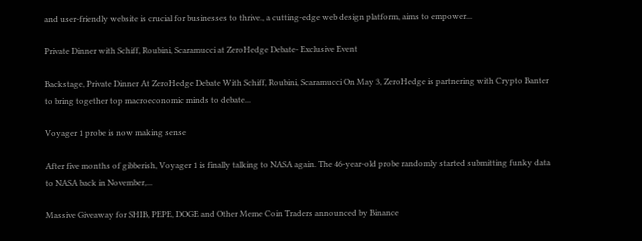and user-friendly website is crucial for businesses to thrive., a cutting-edge web design platform, aims to empower...

Private Dinner with Schiff, Roubini, Scaramucci at ZeroHedge Debate- Exclusive Event

Backstage, Private Dinner At ZeroHedge Debate With Schiff, Roubini, Scaramucci On May 3, ZeroHedge is partnering with Crypto Banter to bring together top macroeconomic minds to debate...

Voyager 1 probe is now making sense

After five months of gibberish, Voyager 1 is finally talking to NASA again. The 46-year-old probe randomly started submitting funky data to NASA back in November,...

Massive Giveaway for SHIB, PEPE, DOGE and Other Meme Coin Traders announced by Binance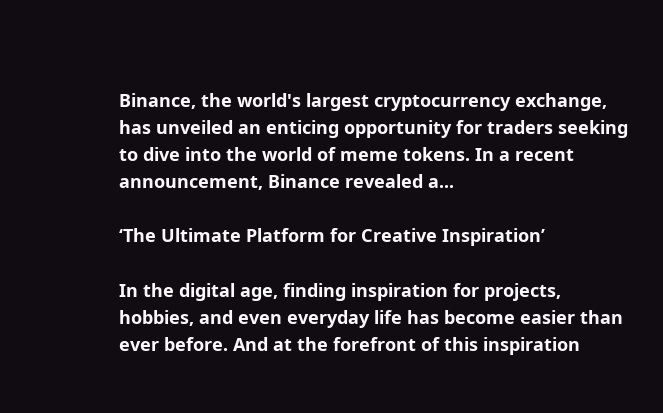Binance, the world's largest cryptocurrency exchange, has unveiled an enticing opportunity for traders seeking to dive into the world of meme tokens. In a recent announcement, Binance revealed a...

‘The Ultimate Platform for Creative Inspiration’

In the digital age, finding inspiration for projects, hobbies, and even everyday life has become easier than ever before. And at the forefront of this inspiration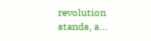revolution stands, a...